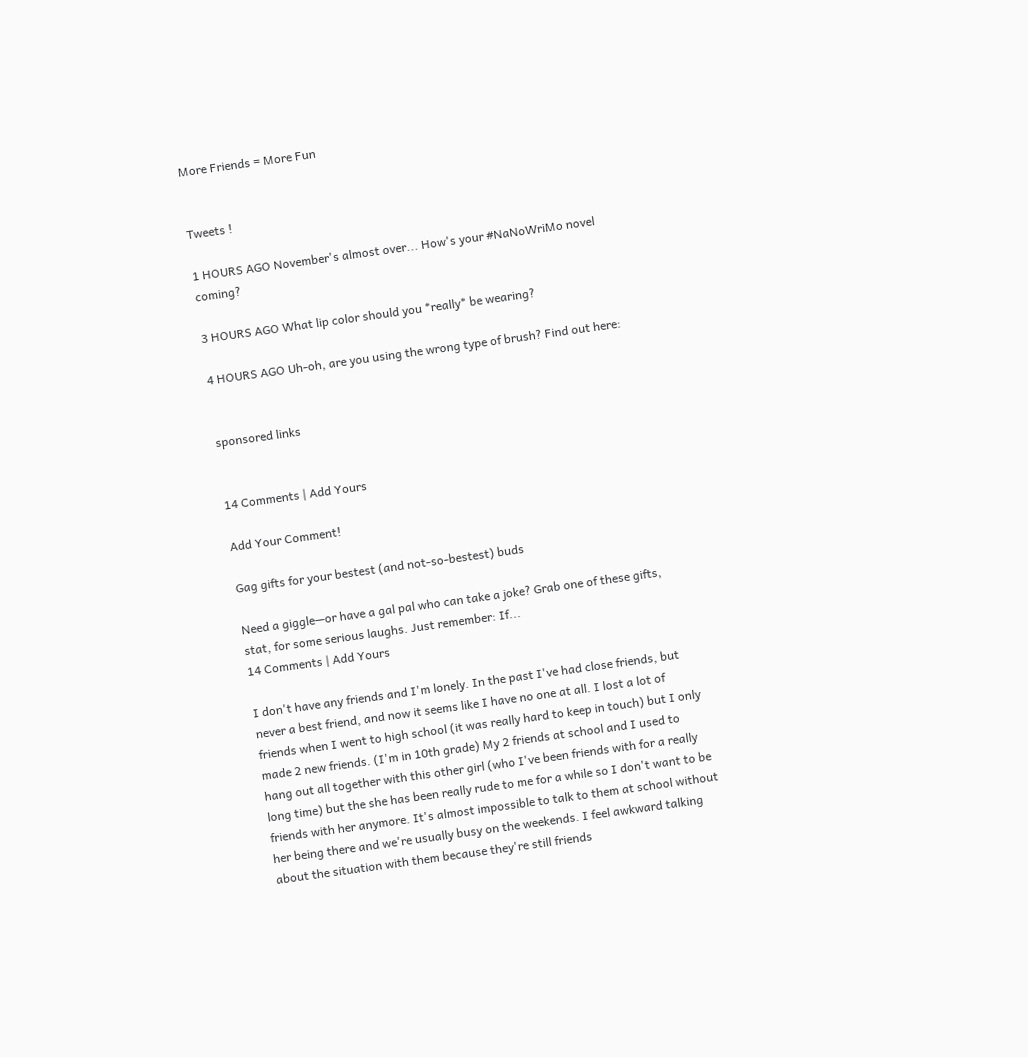More Friends = More Fun


Tweets !

1 HOURS AGO November's almost over... How's your #NaNoWriMo novel coming?

3 HOURS AGO What lip color should you *really* be wearing?

4 HOURS AGO Uh-oh, are you using the wrong type of brush? Find out here:


sponsored links


14 Comments | Add Yours

Add Your Comment!

Gag gifts for your bestest (and not-so-bestest) buds

Need a giggle—or have a gal pal who can take a joke? Grab one of these gifts, stat, for some serious laughs. Just remember: If...
14 Comments | Add Yours

I don't have any friends and I'm lonely. In the past I've had close friends, but never a best friend, and now it seems like I have no one at all. I lost a lot of friends when I went to high school (it was really hard to keep in touch) but I only made 2 new friends. (I'm in 10th grade) My 2 friends at school and I used to hang out all together with this other girl (who I've been friends with for a really long time) but the she has been really rude to me for a while so I don't want to be friends with her anymore. It's almost impossible to talk to them at school without her being there and we're usually busy on the weekends. I feel awkward talking about the situation with them because they're still friends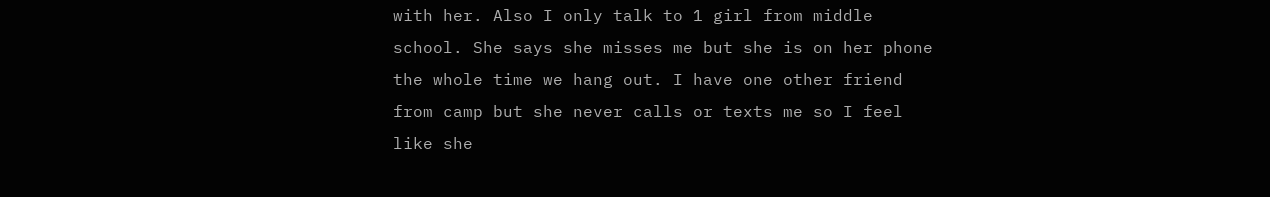with her. Also I only talk to 1 girl from middle school. She says she misses me but she is on her phone the whole time we hang out. I have one other friend from camp but she never calls or texts me so I feel like she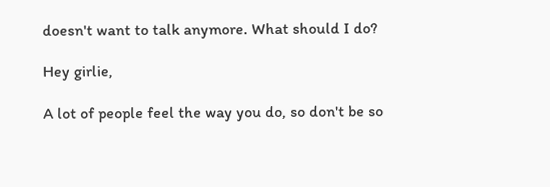doesn't want to talk anymore. What should I do?

Hey girlie,

A lot of people feel the way you do, so don't be so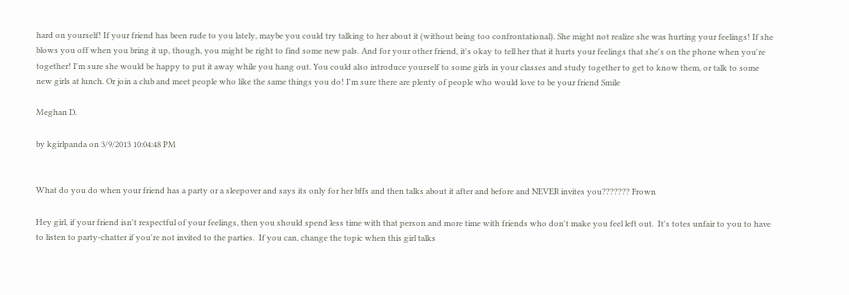hard on yourself! If your friend has been rude to you lately, maybe you could try talking to her about it (without being too confrontational). She might not realize she was hurting your feelings! If she blows you off when you bring it up, though, you might be right to find some new pals. And for your other friend, it's okay to tell her that it hurts your feelings that she's on the phone when you're together! I'm sure she would be happy to put it away while you hang out. You could also introduce yourself to some girls in your classes and study together to get to know them, or talk to some new girls at lunch. Or join a club and meet people who like the same things you do! I'm sure there are plenty of people who would love to be your friend Smile

Meghan D.

by kgirlpanda on 3/9/2013 10:04:48 PM


What do you do when your friend has a party or a sleepover and says its only for her bffs and then talks about it after and before and NEVER invites you??????? Frown

Hey girl, if your friend isn't respectful of your feelings, then you should spend less time with that person and more time with friends who don't make you feel left out.  It's totes unfair to you to have to listen to party-chatter if you're not invited to the parties.  If you can, change the topic when this girl talks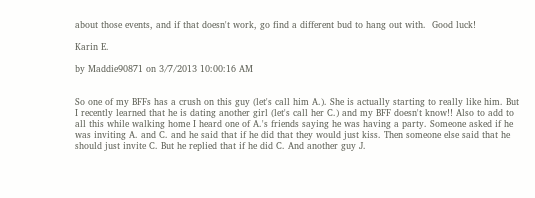about those events, and if that doesn't work, go find a different bud to hang out with.  Good luck!

Karin E.

by Maddie90871 on 3/7/2013 10:00:16 AM


So one of my BFFs has a crush on this guy (let's call him A.). She is actually starting to really like him. But I recently learned that he is dating another girl (let's call her C.) and my BFF doesn't know!! Also to add to all this while walking home I heard one of A.'s friends saying he was having a party. Someone asked if he was inviting A. and C. and he said that if he did that they would just kiss. Then someone else said that he should just invite C. But he replied that if he did C. And another guy J.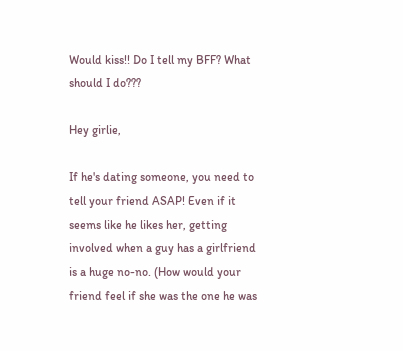Would kiss!! Do I tell my BFF? What should I do???

Hey girlie,

If he's dating someone, you need to tell your friend ASAP! Even if it seems like he likes her, getting involved when a guy has a girlfriend is a huge no-no. (How would your friend feel if she was the one he was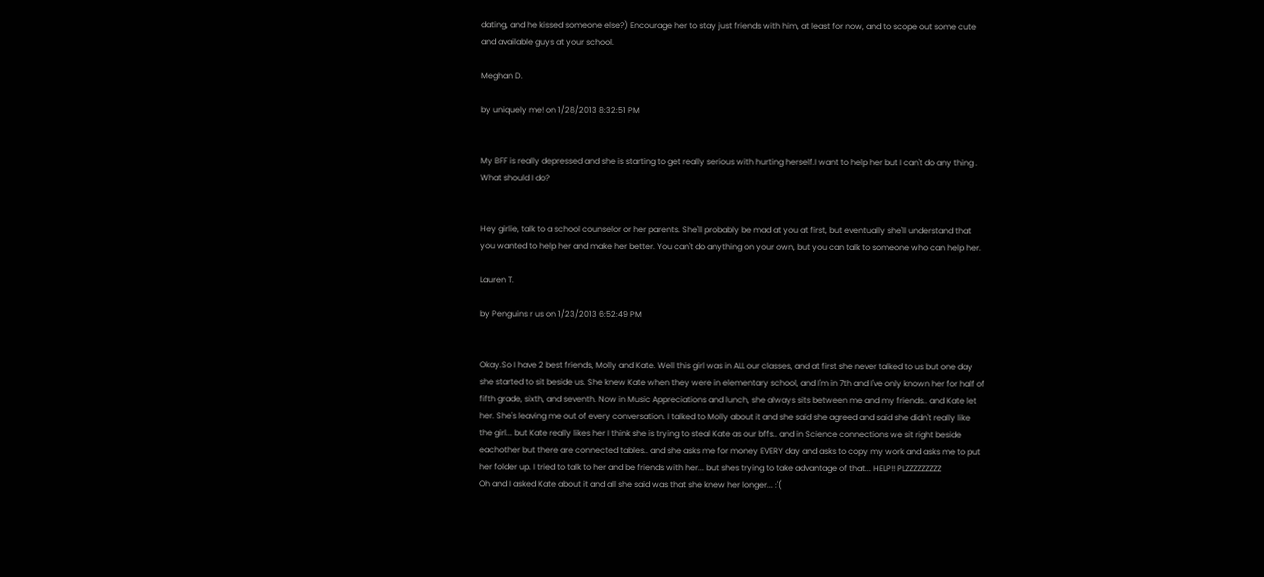dating, and he kissed someone else?) Encourage her to stay just friends with him, at least for now, and to scope out some cute and available guys at your school.

Meghan D.

by uniquely me! on 1/28/2013 8:32:51 PM


My BFF is really depressed and she is starting to get really serious with hurting herself.I want to help her but I can't do any thing . What should I do?


Hey girlie, talk to a school counselor or her parents. She'll probably be mad at you at first, but eventually she'll understand that you wanted to help her and make her better. You can't do anything on your own, but you can talk to someone who can help her.

Lauren T.

by Penguins r us on 1/23/2013 6:52:49 PM


Okay.So I have 2 best friends, Molly and Kate. Well this girl was in ALL our classes, and at first she never talked to us but one day she started to sit beside us. She knew Kate when they were in elementary school, and I'm in 7th and I've only known her for half of fifth grade, sixth, and seventh. Now in Music Appreciations and lunch, she always sits between me and my friends.. and Kate let her. She's leaving me out of every conversation. I talked to Molly about it and she said she agreed and said she didn't really like the girl... but Kate really likes her I think she is trying to steal Kate as our bffs.. and in Science connections we sit right beside eachother but there are connected tables.. and she asks me for money EVERY day and asks to copy my work and asks me to put her folder up. I tried to talk to her and be friends with her... but shes trying to take advantage of that... HELP!! PLZZZZZZZZZ
Oh and I asked Kate about it and all she said was that she knew her longer... :'(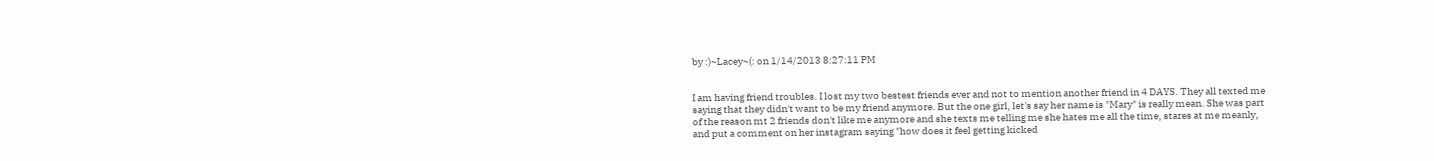by :)~Lacey~(: on 1/14/2013 8:27:11 PM


I am having friend troubles. I lost my two bestest friends ever and not to mention another friend in 4 DAYS. They all texted me saying that they didn't want to be my friend anymore. But the one girl, let's say her name is "Mary" is really mean. She was part of the reason mt 2 friends don't like me anymore and she texts me telling me she hates me all the time, stares at me meanly, and put a comment on her instagram saying "how does it feel getting kicked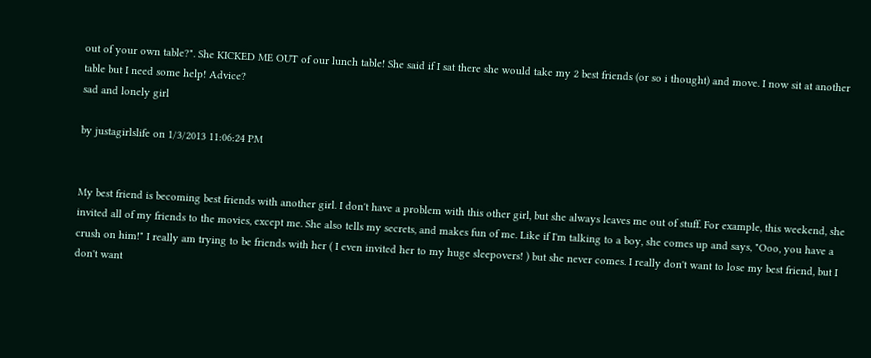out of your own table?". She KICKED ME OUT of our lunch table! She said if I sat there she would take my 2 best friends (or so i thought) and move. I now sit at another table but I need some help! Advice?
sad and lonely girl

by justagirlslife on 1/3/2013 11:06:24 PM


My best friend is becoming best friends with another girl. I don't have a problem with this other girl, but she always leaves me out of stuff. For example, this weekend, she invited all of my friends to the movies, except me. She also tells my secrets, and makes fun of me. Like if I'm talking to a boy, she comes up and says, "Ooo, you have a crush on him!" I really am trying to be friends with her ( I even invited her to my huge sleepovers! ) but she never comes. I really don't want to lose my best friend, but I don't want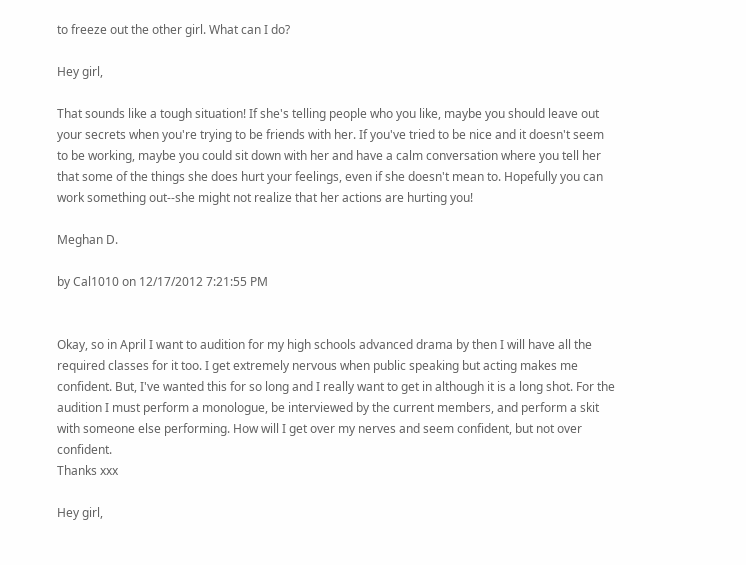to freeze out the other girl. What can I do?

Hey girl,

That sounds like a tough situation! If she's telling people who you like, maybe you should leave out your secrets when you're trying to be friends with her. If you've tried to be nice and it doesn't seem to be working, maybe you could sit down with her and have a calm conversation where you tell her that some of the things she does hurt your feelings, even if she doesn't mean to. Hopefully you can work something out--she might not realize that her actions are hurting you!

Meghan D.

by Cal1010 on 12/17/2012 7:21:55 PM


Okay, so in April I want to audition for my high schools advanced drama by then I will have all the required classes for it too. I get extremely nervous when public speaking but acting makes me confident. But, I've wanted this for so long and I really want to get in although it is a long shot. For the audition I must perform a monologue, be interviewed by the current members, and perform a skit with someone else performing. How will I get over my nerves and seem confident, but not over confident.
Thanks xxx

Hey girl,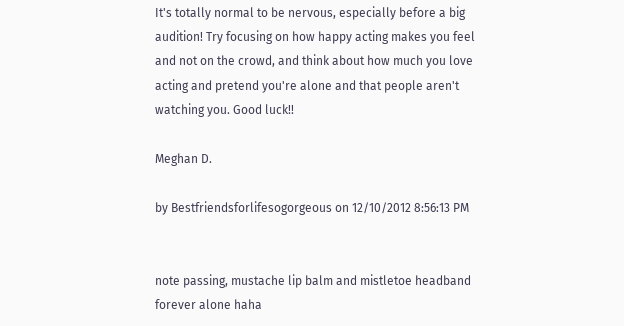It's totally normal to be nervous, especially before a big audition! Try focusing on how happy acting makes you feel and not on the crowd, and think about how much you love acting and pretend you're alone and that people aren't watching you. Good luck!!

Meghan D.

by Bestfriendsforlifesogorgeous on 12/10/2012 8:56:13 PM


note passing, mustache lip balm and mistletoe headband forever alone haha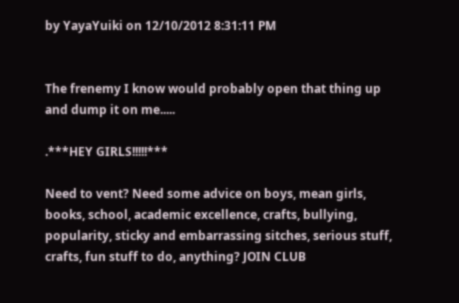by YayaYuiki on 12/10/2012 8:31:11 PM


The frenemy I know would probably open that thing up and dump it on me.....

.***HEY GIRLS!!!!!***

Need to vent? Need some advice on boys, mean girls, books, school, academic excellence, crafts, bullying, popularity, sticky and embarrassing sitches, serious stuff, crafts, fun stuff to do, anything? JOIN CLUB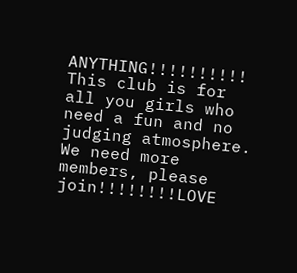ANYTHING!!!!!!!!!! This club is for all you girls who need a fun and no judging atmosphere. We need more members, please join!!!!!!!!LOVE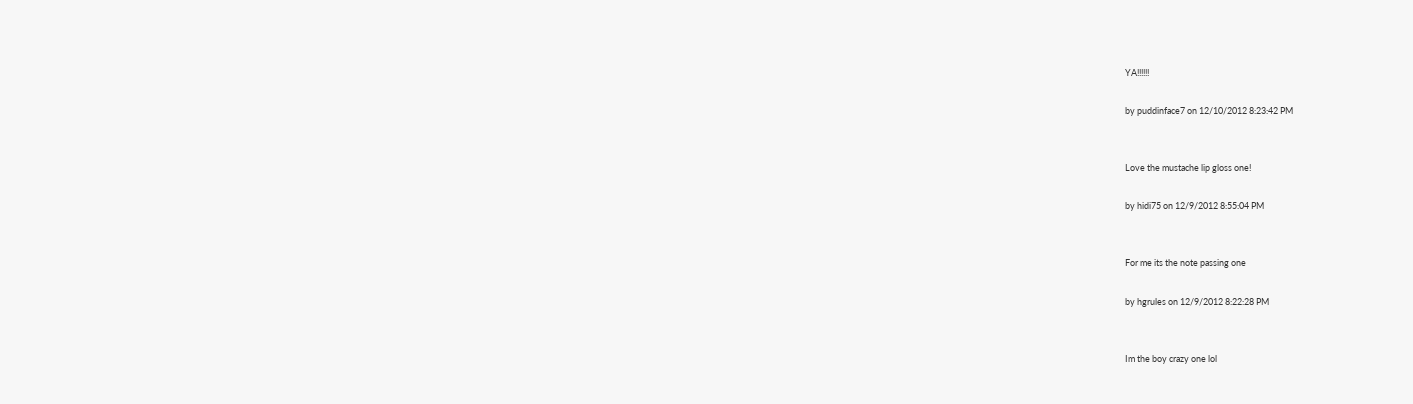YA!!!!!!

by puddinface7 on 12/10/2012 8:23:42 PM


Love the mustache lip gloss one!

by hidi75 on 12/9/2012 8:55:04 PM


For me its the note passing one

by hgrules on 12/9/2012 8:22:28 PM


Im the boy crazy one lol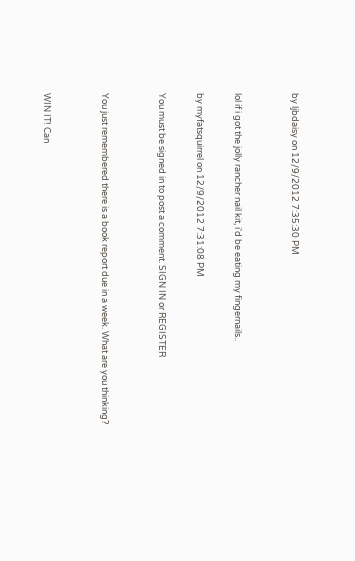by ljbdaisy on 12/9/2012 7:35:30 PM


lol if i got the jolly rancher nail kit, i'd be eating my fingernails..

by myfatsquirrel on 12/9/2012 7:31:08 PM

You must be signed in to post a comment. SIGN IN or REGISTER


You just remembered there is a book report due in a week. What are you thinking?


WIN IT! Can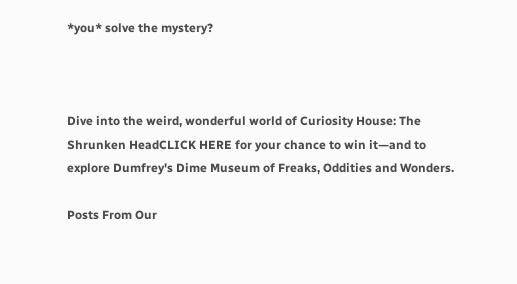*you* solve the mystery?



Dive into the weird, wonderful world of Curiosity House: The Shrunken HeadCLICK HERE for your chance to win it—and to explore Dumfrey's Dime Museum of Freaks, Oddities and Wonders.

Posts From Our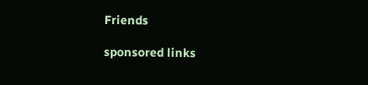Friends

sponsored links